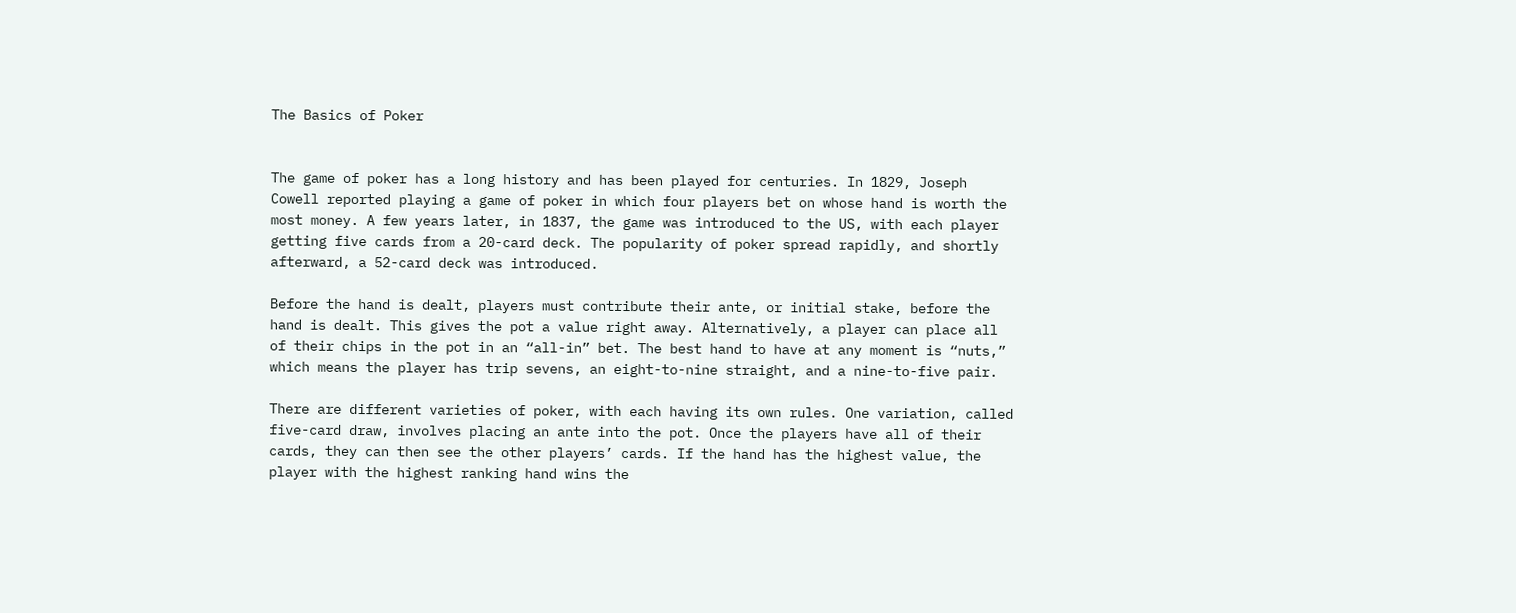The Basics of Poker


The game of poker has a long history and has been played for centuries. In 1829, Joseph Cowell reported playing a game of poker in which four players bet on whose hand is worth the most money. A few years later, in 1837, the game was introduced to the US, with each player getting five cards from a 20-card deck. The popularity of poker spread rapidly, and shortly afterward, a 52-card deck was introduced.

Before the hand is dealt, players must contribute their ante, or initial stake, before the hand is dealt. This gives the pot a value right away. Alternatively, a player can place all of their chips in the pot in an “all-in” bet. The best hand to have at any moment is “nuts,” which means the player has trip sevens, an eight-to-nine straight, and a nine-to-five pair.

There are different varieties of poker, with each having its own rules. One variation, called five-card draw, involves placing an ante into the pot. Once the players have all of their cards, they can then see the other players’ cards. If the hand has the highest value, the player with the highest ranking hand wins the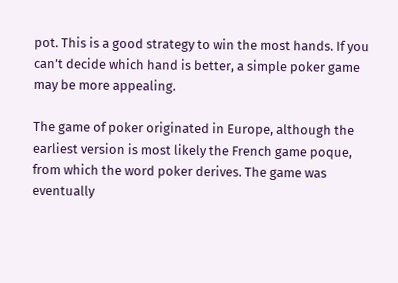pot. This is a good strategy to win the most hands. If you can’t decide which hand is better, a simple poker game may be more appealing.

The game of poker originated in Europe, although the earliest version is most likely the French game poque, from which the word poker derives. The game was eventually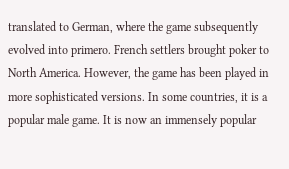translated to German, where the game subsequently evolved into primero. French settlers brought poker to North America. However, the game has been played in more sophisticated versions. In some countries, it is a popular male game. It is now an immensely popular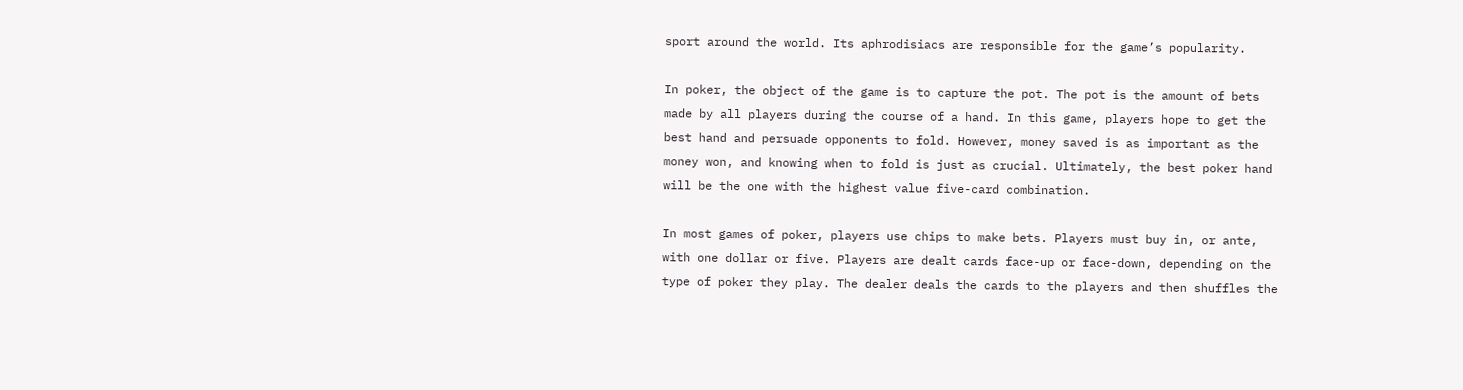sport around the world. Its aphrodisiacs are responsible for the game’s popularity.

In poker, the object of the game is to capture the pot. The pot is the amount of bets made by all players during the course of a hand. In this game, players hope to get the best hand and persuade opponents to fold. However, money saved is as important as the money won, and knowing when to fold is just as crucial. Ultimately, the best poker hand will be the one with the highest value five-card combination.

In most games of poker, players use chips to make bets. Players must buy in, or ante, with one dollar or five. Players are dealt cards face-up or face-down, depending on the type of poker they play. The dealer deals the cards to the players and then shuffles the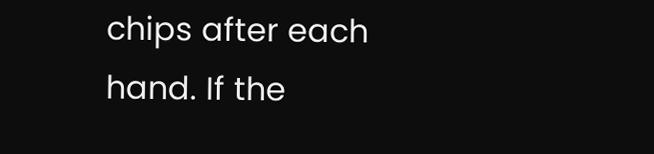chips after each hand. If the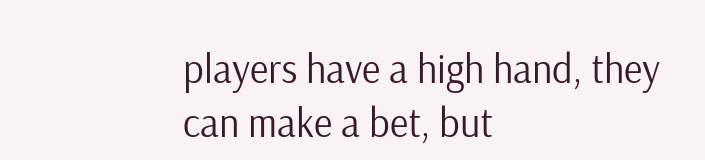players have a high hand, they can make a bet, but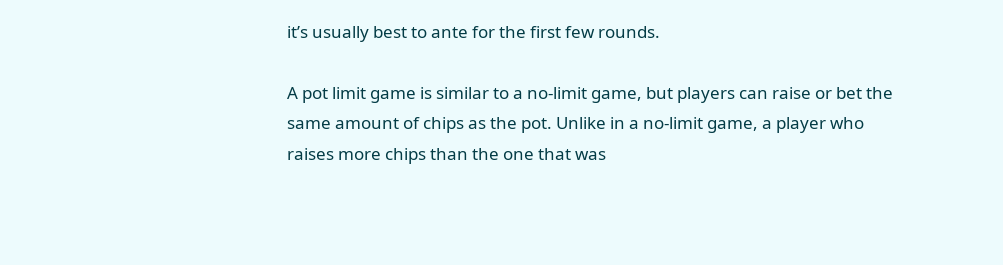it’s usually best to ante for the first few rounds.

A pot limit game is similar to a no-limit game, but players can raise or bet the same amount of chips as the pot. Unlike in a no-limit game, a player who raises more chips than the one that was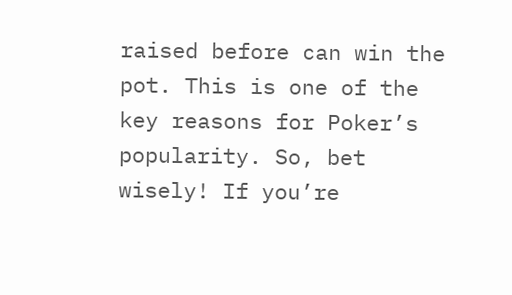raised before can win the pot. This is one of the key reasons for Poker’s popularity. So, bet wisely! If you’re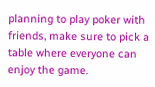planning to play poker with friends, make sure to pick a table where everyone can enjoy the game.